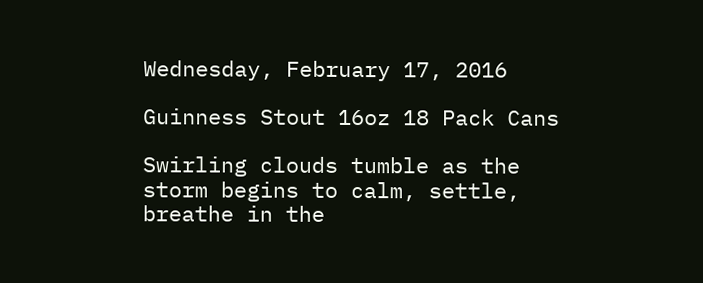Wednesday, February 17, 2016

Guinness Stout 16oz 18 Pack Cans

Swirling clouds tumble as the storm begins to calm, settle, breathe in the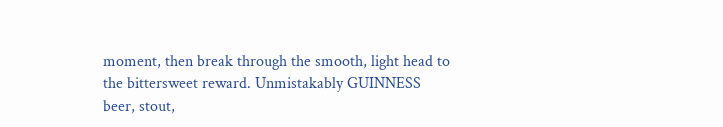moment, then break through the smooth, light head to the bittersweet reward. Unmistakably GUINNESS beer, stout,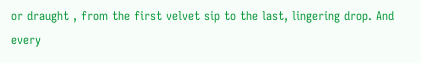or draught , from the first velvet sip to the last, lingering drop. And every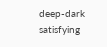deep-dark satisfying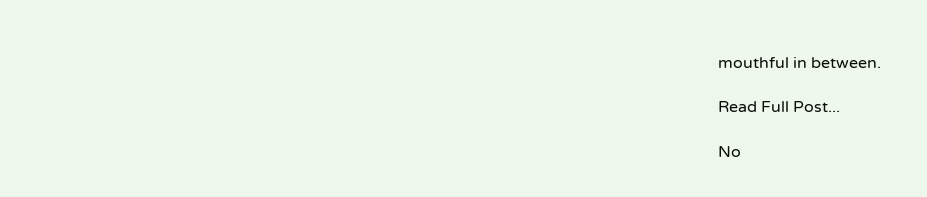mouthful in between.

Read Full Post...

No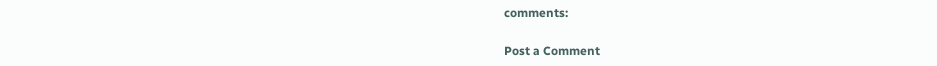comments:

Post a Comment